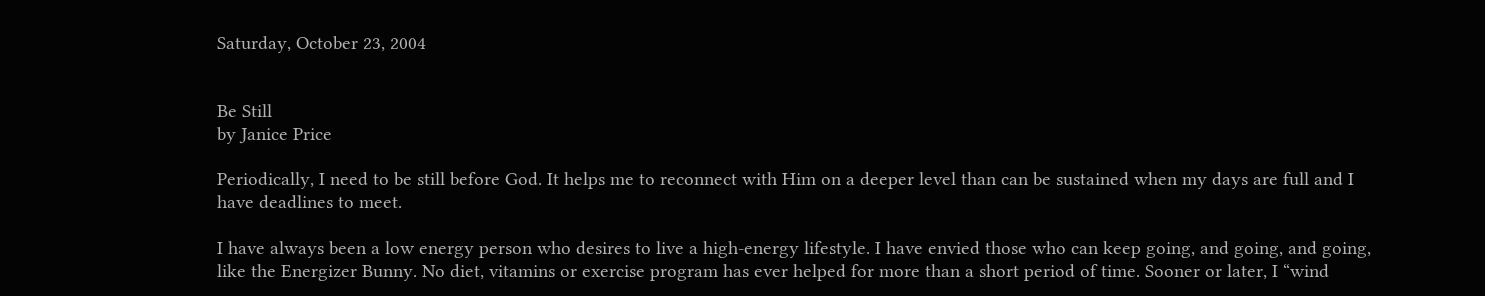Saturday, October 23, 2004


Be Still
by Janice Price

Periodically, I need to be still before God. It helps me to reconnect with Him on a deeper level than can be sustained when my days are full and I have deadlines to meet.

I have always been a low energy person who desires to live a high-energy lifestyle. I have envied those who can keep going, and going, and going, like the Energizer Bunny. No diet, vitamins or exercise program has ever helped for more than a short period of time. Sooner or later, I “wind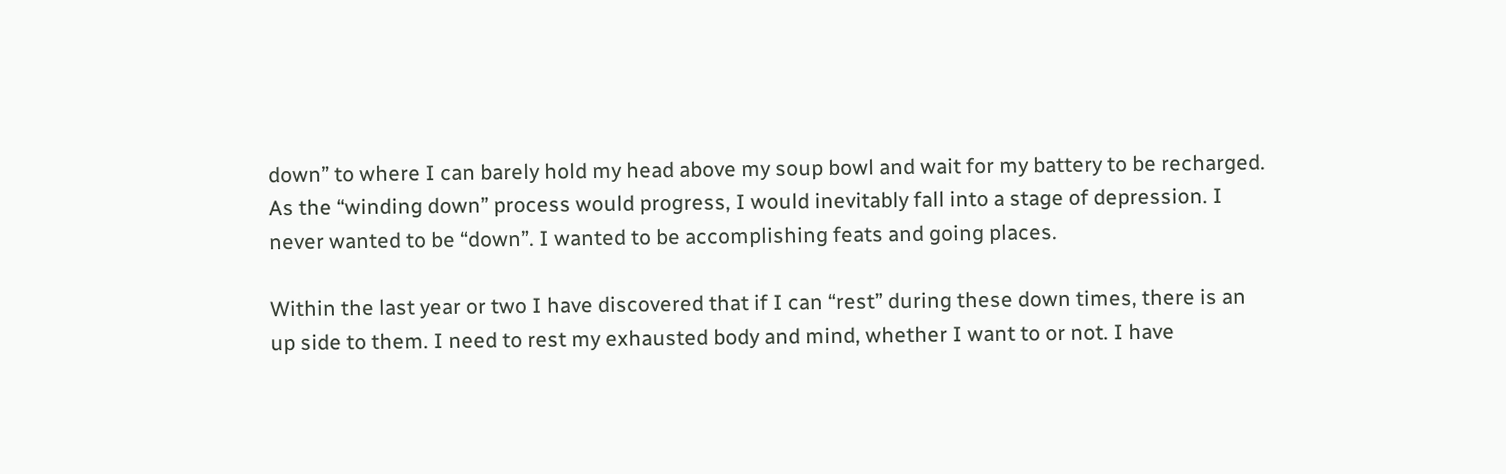down” to where I can barely hold my head above my soup bowl and wait for my battery to be recharged. As the “winding down” process would progress, I would inevitably fall into a stage of depression. I never wanted to be “down”. I wanted to be accomplishing feats and going places.

Within the last year or two I have discovered that if I can “rest” during these down times, there is an up side to them. I need to rest my exhausted body and mind, whether I want to or not. I have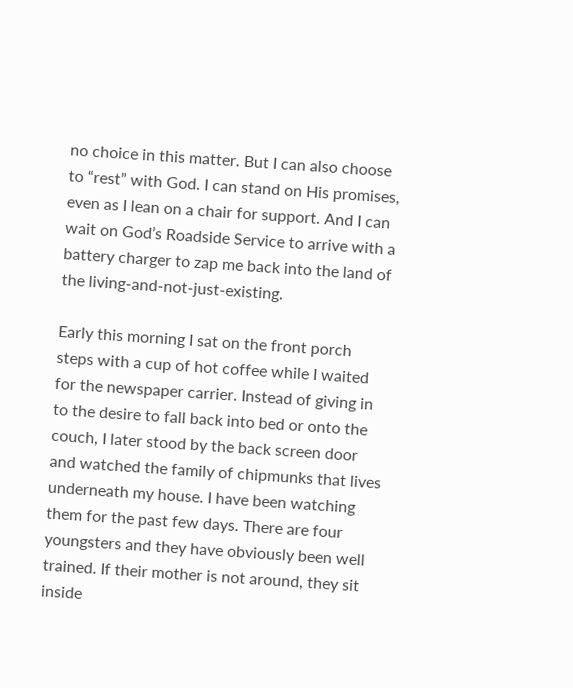no choice in this matter. But I can also choose to “rest” with God. I can stand on His promises, even as I lean on a chair for support. And I can wait on God’s Roadside Service to arrive with a battery charger to zap me back into the land of the living-and-not-just-existing.

Early this morning I sat on the front porch steps with a cup of hot coffee while I waited for the newspaper carrier. Instead of giving in to the desire to fall back into bed or onto the couch, I later stood by the back screen door and watched the family of chipmunks that lives underneath my house. I have been watching them for the past few days. There are four youngsters and they have obviously been well trained. If their mother is not around, they sit inside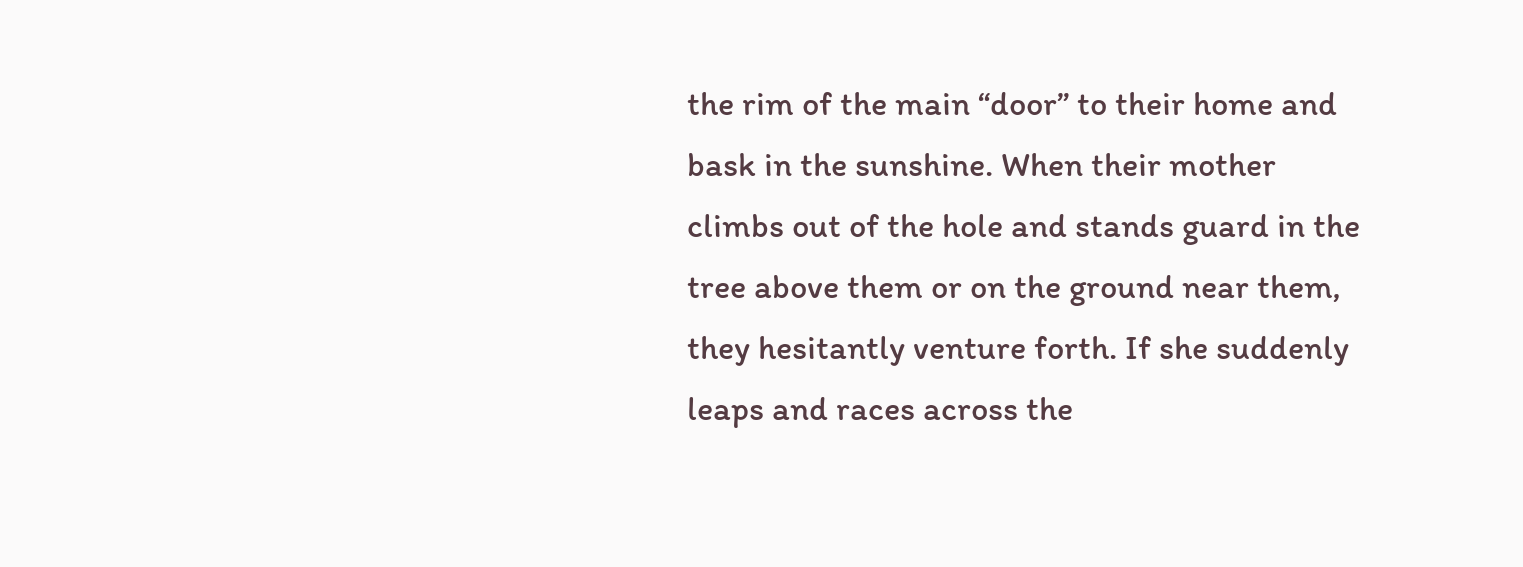the rim of the main “door” to their home and bask in the sunshine. When their mother climbs out of the hole and stands guard in the tree above them or on the ground near them, they hesitantly venture forth. If she suddenly leaps and races across the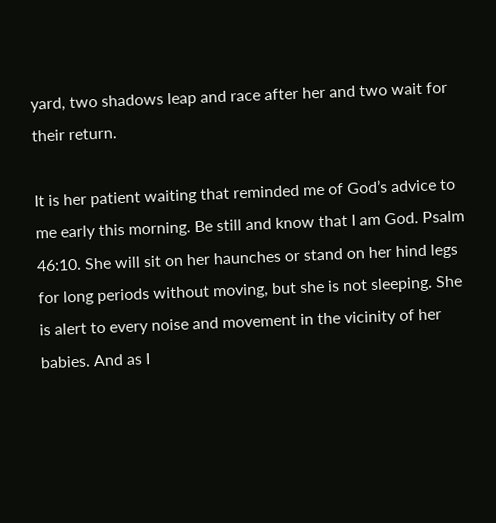yard, two shadows leap and race after her and two wait for their return.

It is her patient waiting that reminded me of God’s advice to me early this morning. Be still and know that I am God. Psalm 46:10. She will sit on her haunches or stand on her hind legs for long periods without moving, but she is not sleeping. She is alert to every noise and movement in the vicinity of her babies. And as I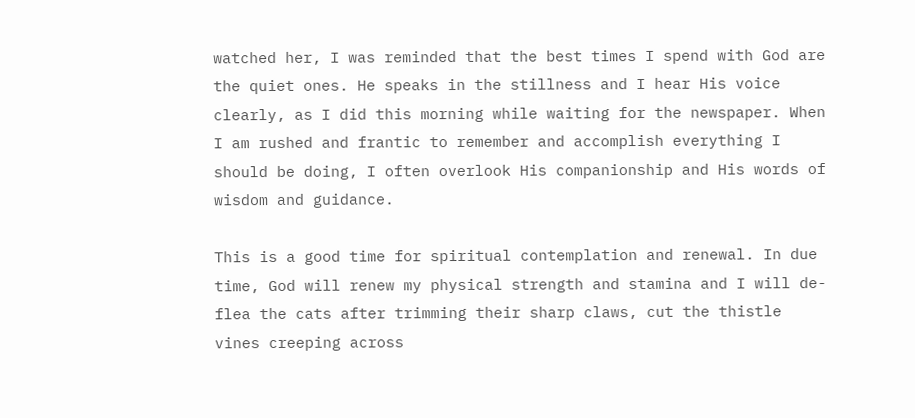watched her, I was reminded that the best times I spend with God are the quiet ones. He speaks in the stillness and I hear His voice clearly, as I did this morning while waiting for the newspaper. When I am rushed and frantic to remember and accomplish everything I should be doing, I often overlook His companionship and His words of wisdom and guidance.

This is a good time for spiritual contemplation and renewal. In due time, God will renew my physical strength and stamina and I will de-flea the cats after trimming their sharp claws, cut the thistle vines creeping across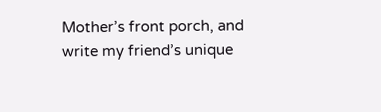Mother’s front porch, and write my friend’s unique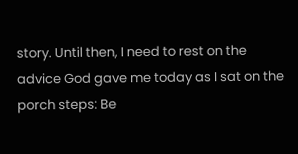story. Until then, I need to rest on the advice God gave me today as I sat on the porch steps: Be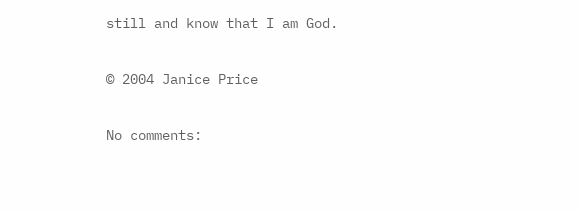still and know that I am God.

© 2004 Janice Price

No comments: